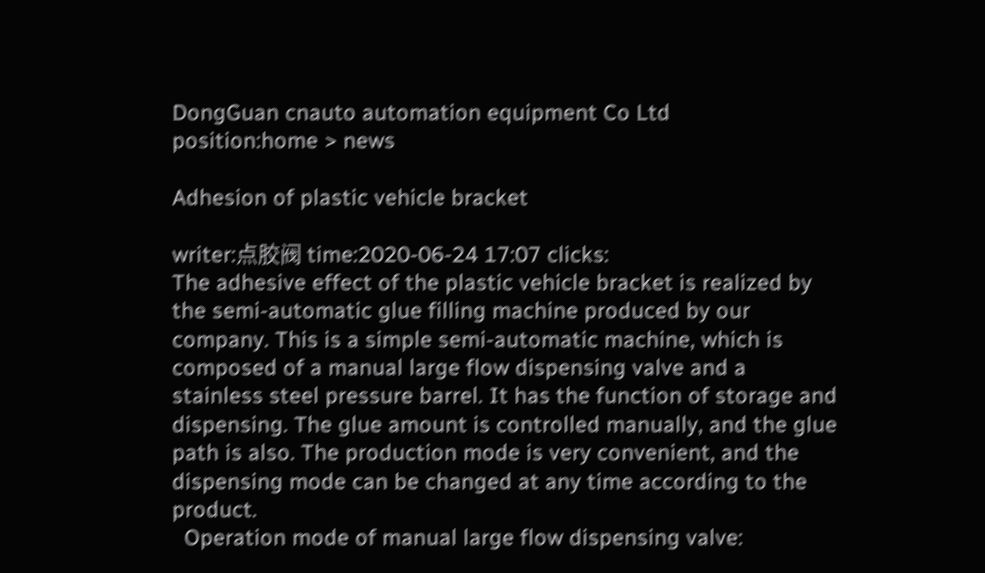DongGuan cnauto automation equipment Co Ltd
position:home > news

Adhesion of plastic vehicle bracket

writer:点胶阀 time:2020-06-24 17:07 clicks:
The adhesive effect of the plastic vehicle bracket is realized by the semi-automatic glue filling machine produced by our company. This is a simple semi-automatic machine, which is composed of a manual large flow dispensing valve and a stainless steel pressure barrel. It has the function of storage and dispensing. The glue amount is controlled manually, and the glue path is also. The production mode is very convenient, and the dispensing mode can be changed at any time according to the product.
  Operation mode of manual large flow dispensing valve: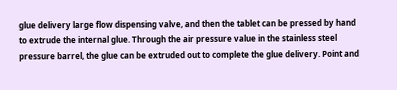glue delivery large flow dispensing valve, and then the tablet can be pressed by hand to extrude the internal glue. Through the air pressure value in the stainless steel pressure barrel, the glue can be extruded out to complete the glue delivery. Point and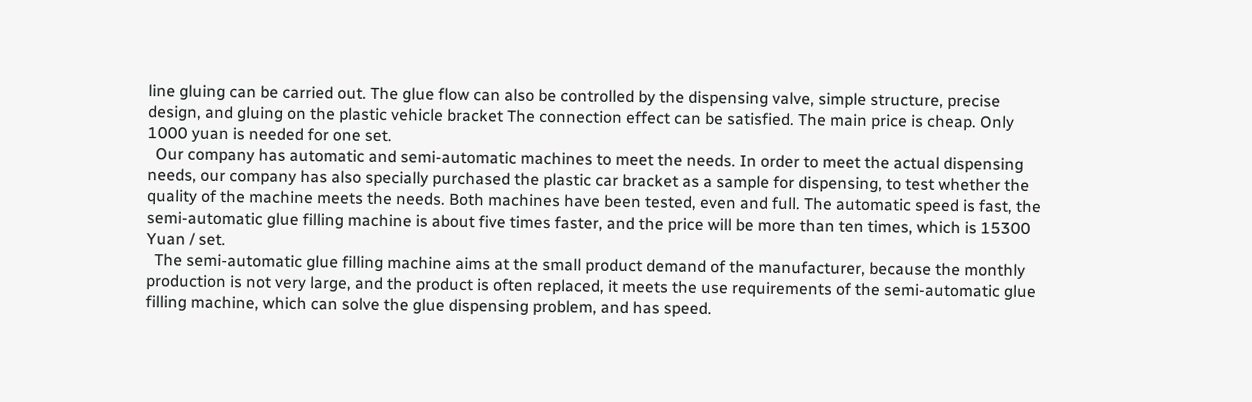line gluing can be carried out. The glue flow can also be controlled by the dispensing valve, simple structure, precise design, and gluing on the plastic vehicle bracket The connection effect can be satisfied. The main price is cheap. Only 1000 yuan is needed for one set.
  Our company has automatic and semi-automatic machines to meet the needs. In order to meet the actual dispensing needs, our company has also specially purchased the plastic car bracket as a sample for dispensing, to test whether the quality of the machine meets the needs. Both machines have been tested, even and full. The automatic speed is fast, the semi-automatic glue filling machine is about five times faster, and the price will be more than ten times, which is 15300 Yuan / set.
  The semi-automatic glue filling machine aims at the small product demand of the manufacturer, because the monthly production is not very large, and the product is often replaced, it meets the use requirements of the semi-automatic glue filling machine, which can solve the glue dispensing problem, and has speed.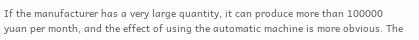If the manufacturer has a very large quantity, it can produce more than 100000 yuan per month, and the effect of using the automatic machine is more obvious. The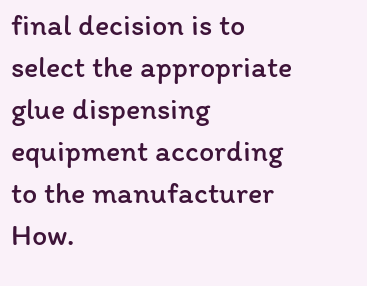final decision is to select the appropriate glue dispensing equipment according to the manufacturer How.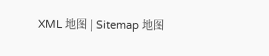XML 地图 | Sitemap 地图